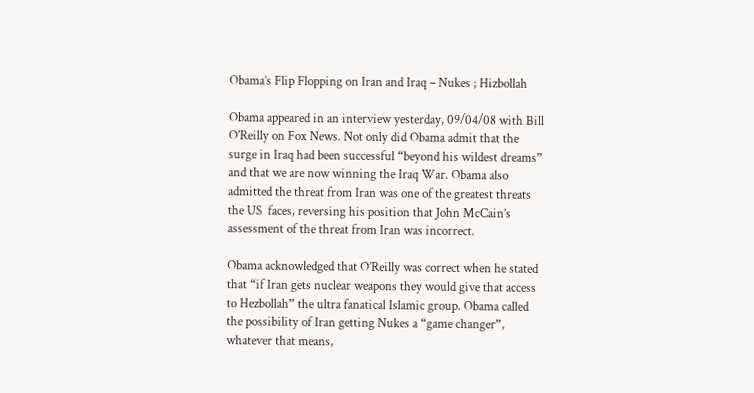Obama’s Flip Flopping on Iran and Iraq – Nukes ; Hizbollah

Obama appeared in an interview yesterday, 09/04/08 with Bill O’Reilly on Fox News. Not only did Obama admit that the surge in Iraq had been successful “beyond his wildest dreams” and that we are now winning the Iraq War. Obama also admitted the threat from Iran was one of the greatest threats the US  faces, reversing his position that John McCain’s assessment of the threat from Iran was incorrect.

Obama acknowledged that O’Reilly was correct when he stated that “if Iran gets nuclear weapons they would give that access to Hezbollah” the ultra fanatical Islamic group. Obama called the possibility of Iran getting Nukes a “game changer”, whatever that means,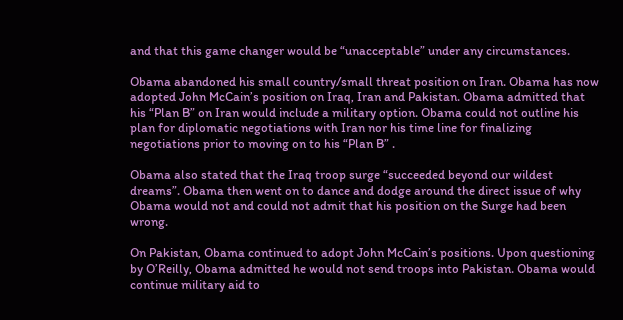and that this game changer would be “unacceptable” under any circumstances.

Obama abandoned his small country/small threat position on Iran. Obama has now adopted John McCain’s position on Iraq, Iran and Pakistan. Obama admitted that his “Plan B” on Iran would include a military option. Obama could not outline his plan for diplomatic negotiations with Iran nor his time line for finalizing negotiations prior to moving on to his “Plan B” .

Obama also stated that the Iraq troop surge “succeeded beyond our wildest dreams”. Obama then went on to dance and dodge around the direct issue of why Obama would not and could not admit that his position on the Surge had been wrong.

On Pakistan, Obama continued to adopt John McCain’s positions. Upon questioning by O’Reilly, Obama admitted he would not send troops into Pakistan. Obama would continue military aid to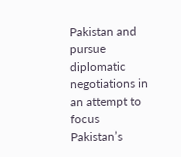Pakistan and pursue diplomatic negotiations in an attempt to focus Pakistan’s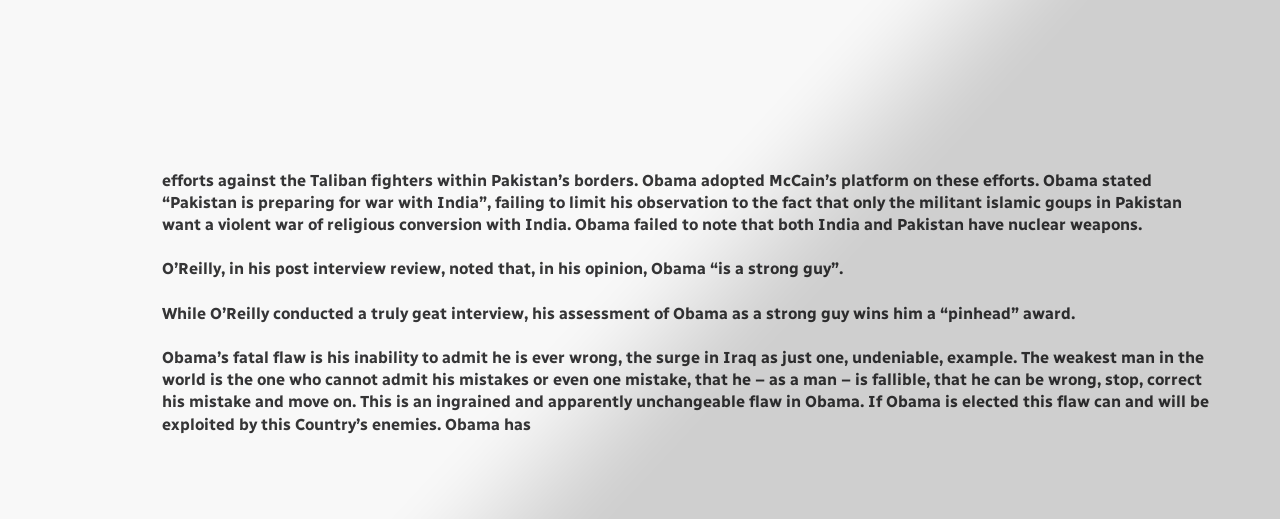efforts against the Taliban fighters within Pakistan’s borders. Obama adopted McCain’s platform on these efforts. Obama stated “Pakistan is preparing for war with India”, failing to limit his observation to the fact that only the militant islamic goups in Pakistan want a violent war of religious conversion with India. Obama failed to note that both India and Pakistan have nuclear weapons.

O’Reilly, in his post interview review, noted that, in his opinion, Obama “is a strong guy”.

While O’Reilly conducted a truly geat interview, his assessment of Obama as a strong guy wins him a “pinhead” award.

Obama’s fatal flaw is his inability to admit he is ever wrong, the surge in Iraq as just one, undeniable, example. The weakest man in the world is the one who cannot admit his mistakes or even one mistake, that he – as a man – is fallible, that he can be wrong, stop, correct his mistake and move on. This is an ingrained and apparently unchangeable flaw in Obama. If Obama is elected this flaw can and will be exploited by this Country’s enemies. Obama has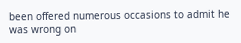been offered numerous occasions to admit he was wrong on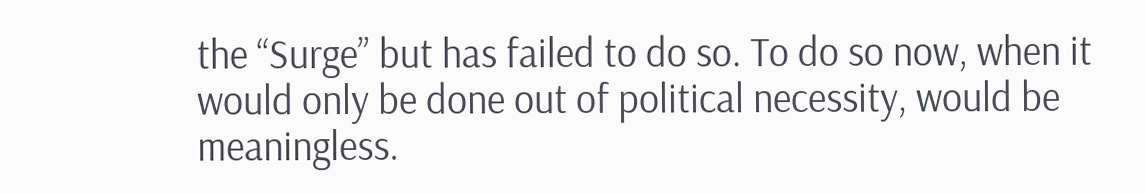the “Surge” but has failed to do so. To do so now, when it would only be done out of political necessity, would be meaningless.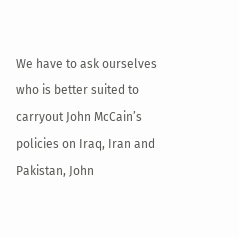We have to ask ourselves who is better suited to carryout John McCain’s policies on Iraq, Iran and Pakistan, John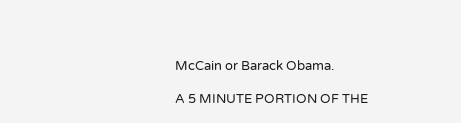McCain or Barack Obama.

A 5 MINUTE PORTION OF THE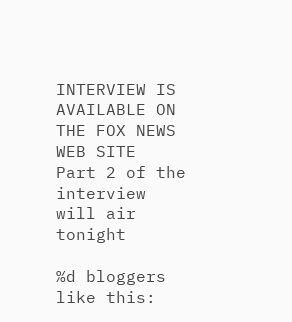INTERVIEW IS AVAILABLE ON THE FOX NEWS WEB SITE     Part 2 of the interview will air tonight

%d bloggers like this: